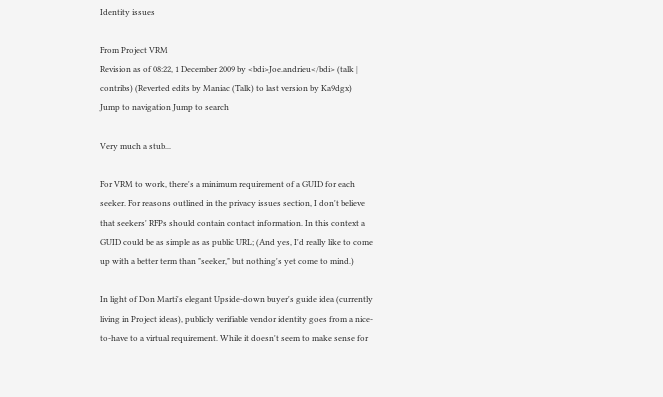Identity issues

From Project VRM
Revision as of 08:22, 1 December 2009 by <bdi>Joe.andrieu</bdi> (talk | contribs) (Reverted edits by Maniac (Talk) to last version by Ka9dgx)
Jump to navigation Jump to search

Very much a stub...

For VRM to work, there's a minimum requirement of a GUID for each seeker. For reasons outlined in the privacy issues section, I don't believe that seekers' RFPs should contain contact information. In this context a GUID could be as simple as as public URL; (And yes, I'd really like to come up with a better term than "seeker," but nothing's yet come to mind.)

In light of Don Marti's elegant Upside-down buyer's guide idea (currently living in Project ideas), publicly verifiable vendor identity goes from a nice-to-have to a virtual requirement. While it doesn't seem to make sense for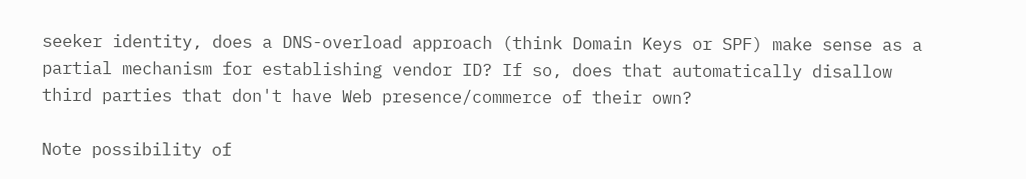seeker identity, does a DNS-overload approach (think Domain Keys or SPF) make sense as a partial mechanism for establishing vendor ID? If so, does that automatically disallow third parties that don't have Web presence/commerce of their own?

Note possibility of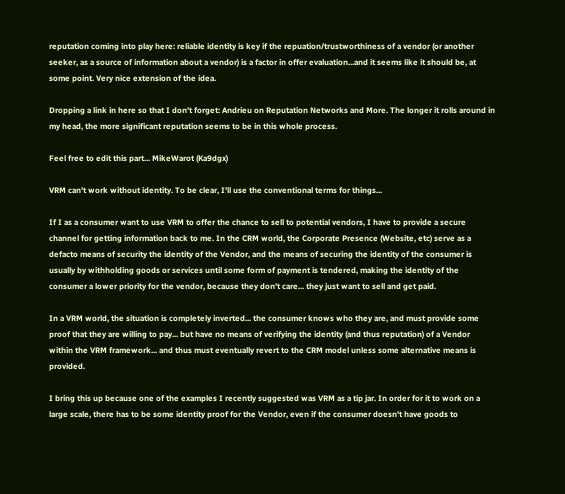reputation coming into play here: reliable identity is key if the repuation/trustworthiness of a vendor (or another seeker, as a source of information about a vendor) is a factor in offer evaluation...and it seems like it should be, at some point. Very nice extension of the idea.

Dropping a link in here so that I don't forget: Andrieu on Reputation Networks and More. The longer it rolls around in my head, the more significant reputation seems to be in this whole process.

Feel free to edit this part... MikeWarot (Ka9dgx)

VRM can't work without identity. To be clear, I'll use the conventional terms for things...

If I as a consumer want to use VRM to offer the chance to sell to potential vendors, I have to provide a secure channel for getting information back to me. In the CRM world, the Corporate Presence (Website, etc) serve as a defacto means of security the identity of the Vendor, and the means of securing the identity of the consumer is usually by withholding goods or services until some form of payment is tendered, making the identity of the consumer a lower priority for the vendor, because they don't care... they just want to sell and get paid.

In a VRM world, the situation is completely inverted... the consumer knows who they are, and must provide some proof that they are willing to pay... but have no means of verifying the identity (and thus reputation) of a Vendor within the VRM framework... and thus must eventually revert to the CRM model unless some alternative means is provided.

I bring this up because one of the examples I recently suggested was VRM as a tip jar. In order for it to work on a large scale, there has to be some identity proof for the Vendor, even if the consumer doesn't have goods to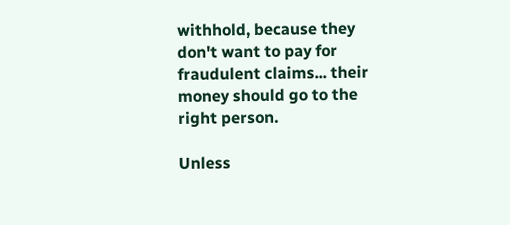withhold, because they don't want to pay for fraudulent claims... their money should go to the right person.

Unless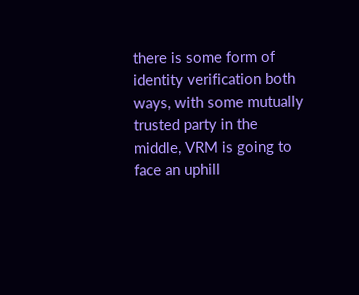there is some form of identity verification both ways, with some mutually trusted party in the middle, VRM is going to face an uphill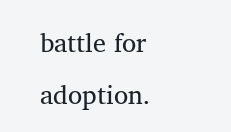battle for adoption.